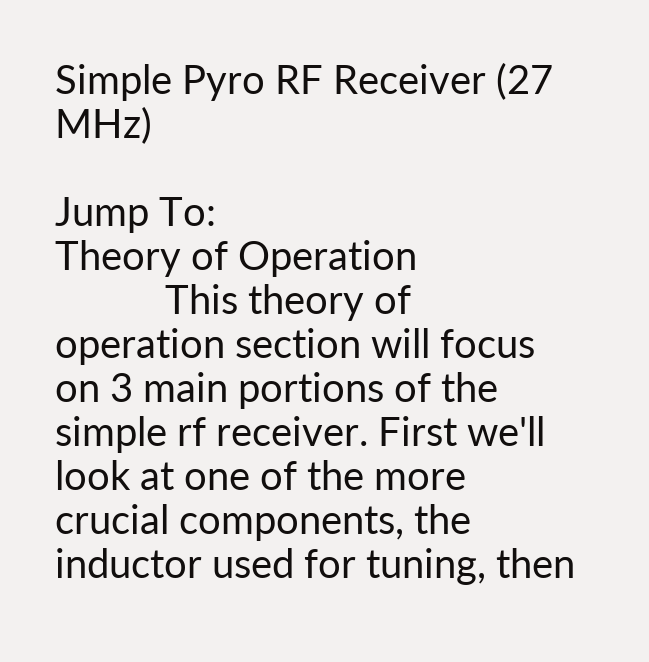Simple Pyro RF Receiver (27 MHz)

Jump To:
Theory of Operation
           This theory of operation section will focus on 3 main portions of the simple rf receiver. First we'll look at one of the more crucial components, the inductor used for tuning, then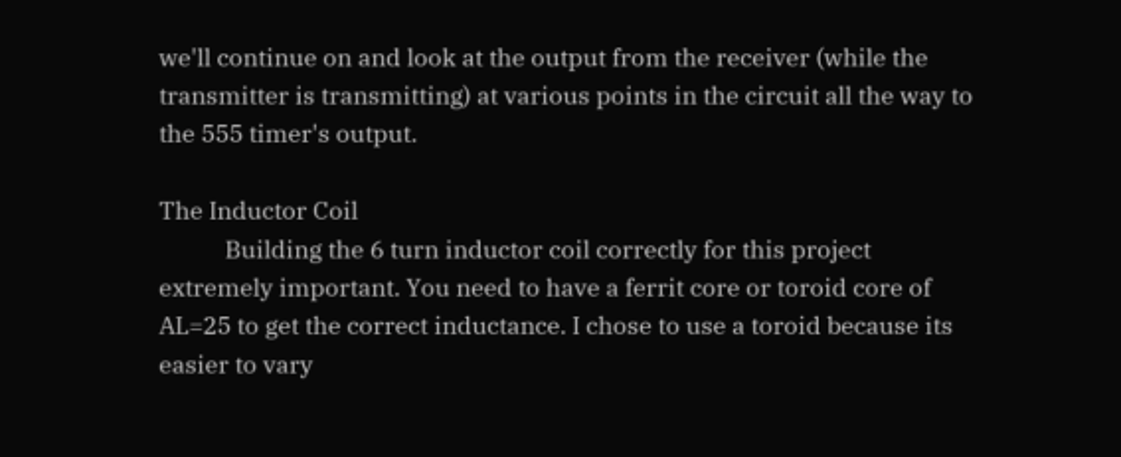we'll continue on and look at the output from the receiver (while the transmitter is transmitting) at various points in the circuit all the way to the 555 timer's output.

The Inductor Coil
           Building the 6 turn inductor coil correctly for this project extremely important. You need to have a ferrit core or toroid core of AL=25 to get the correct inductance. I chose to use a toroid because its easier to vary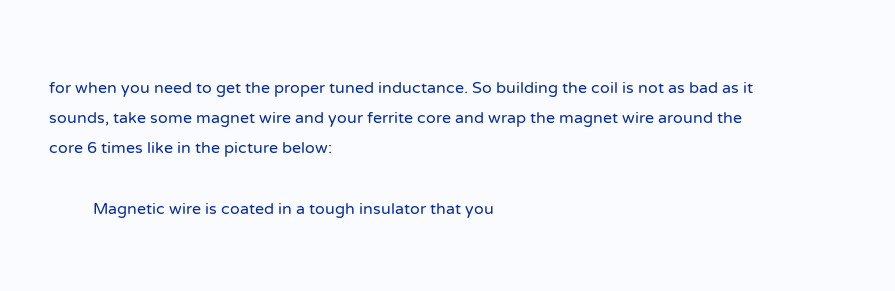for when you need to get the proper tuned inductance. So building the coil is not as bad as it sounds, take some magnet wire and your ferrite core and wrap the magnet wire around the core 6 times like in the picture below:

           Magnetic wire is coated in a tough insulator that you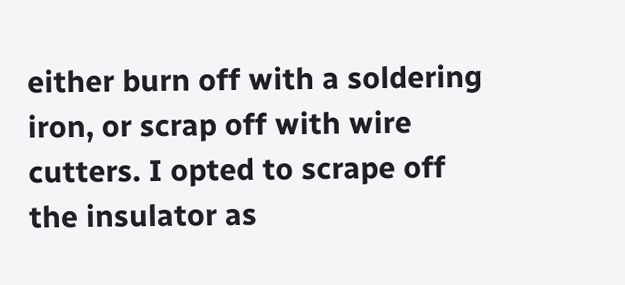either burn off with a soldering iron, or scrap off with wire cutters. I opted to scrape off the insulator as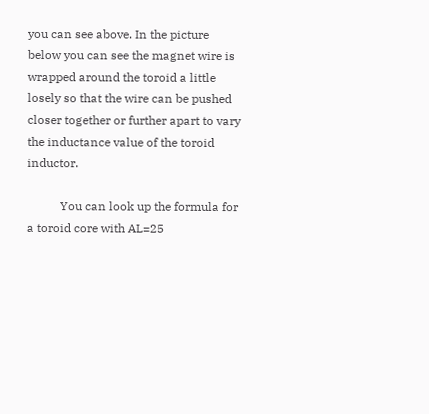you can see above. In the picture below you can see the magnet wire is wrapped around the toroid a little losely so that the wire can be pushed closer together or further apart to vary the inductance value of the toroid inductor.

           You can look up the formula for a toroid core with AL=25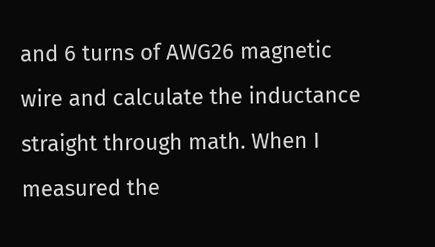and 6 turns of AWG26 magnetic wire and calculate the inductance straight through math. When I measured the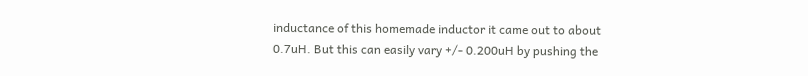inductance of this homemade inductor it came out to about 0.7uH. But this can easily vary +/- 0.200uH by pushing the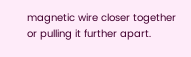magnetic wire closer together or pulling it further apart.